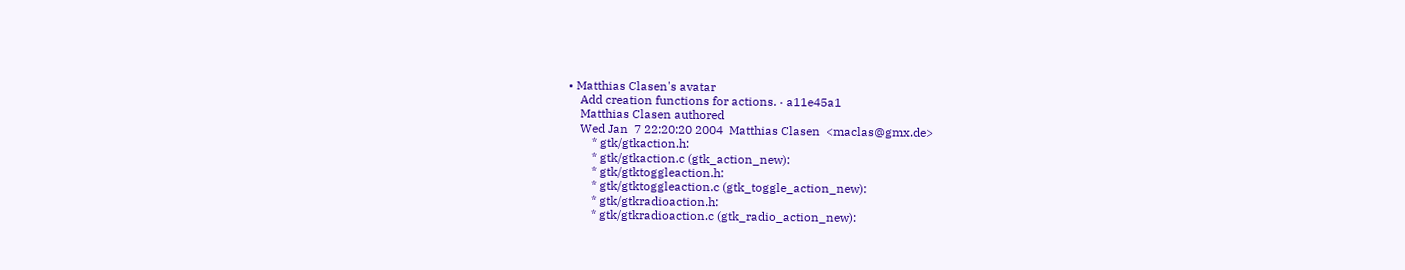• Matthias Clasen's avatar
    Add creation functions for actions. · a11e45a1
    Matthias Clasen authored
    Wed Jan  7 22:20:20 2004  Matthias Clasen  <maclas@gmx.de>
        * gtk/gtkaction.h:
        * gtk/gtkaction.c (gtk_action_new):
        * gtk/gtktoggleaction.h:
        * gtk/gtktoggleaction.c (gtk_toggle_action_new):
        * gtk/gtkradioaction.h:
        * gtk/gtkradioaction.c (gtk_radio_action_new):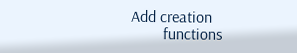Add creation
        functions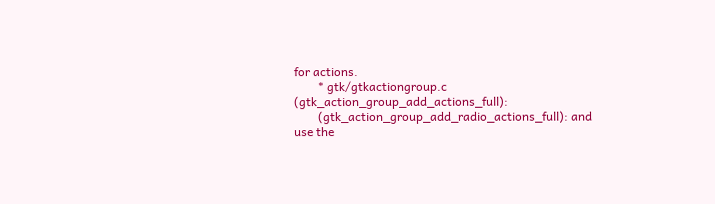for actions.
        * gtk/gtkactiongroup.c (gtk_action_group_add_actions_full):
        (gtk_action_group_add_radio_actions_full): and use the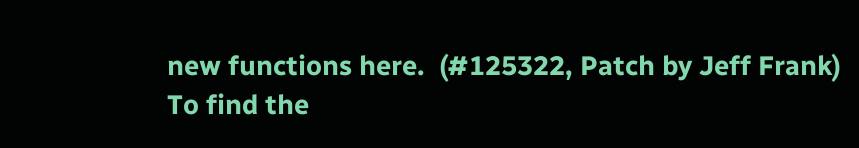new functions here.  (#125322, Patch by Jeff Frank)
To find the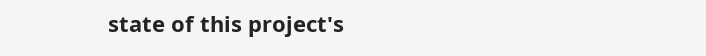state of this project's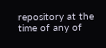repository at the time of any of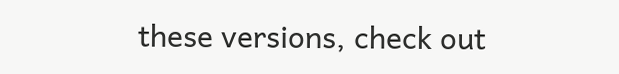these versions, check out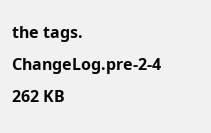the tags.
ChangeLog.pre-2-4 262 KB